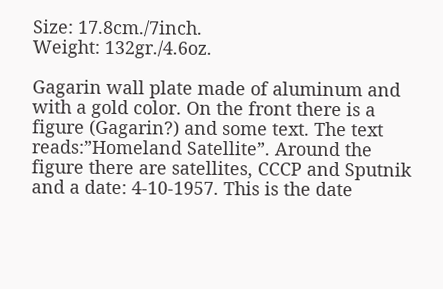Size: 17.8cm./7inch.
Weight: 132gr./4.6oz.

Gagarin wall plate made of aluminum and with a gold color. On the front there is a figure (Gagarin?) and some text. The text reads:”Homeland Satellite”. Around the figure there are satellites, CCCP and Sputnik and a date: 4-10-1957. This is the date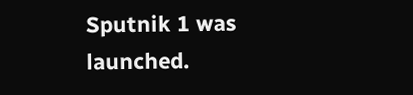Sputnik 1 was launched.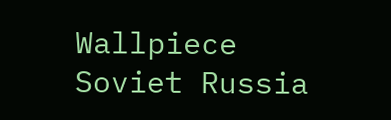Wallpiece Soviet Russia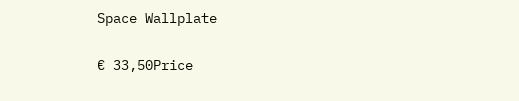Space Wallplate

€ 33,50Price